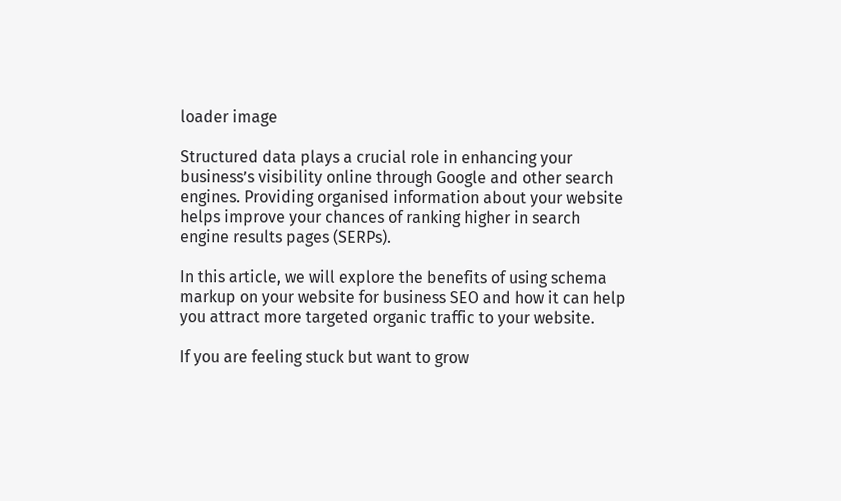loader image

Structured data plays a crucial role in enhancing your business’s visibility online through Google and other search engines. Providing organised information about your website helps improve your chances of ranking higher in search engine results pages (SERPs).

In this article, we will explore the benefits of using schema markup on your website for business SEO and how it can help you attract more targeted organic traffic to your website.

If you are feeling stuck but want to grow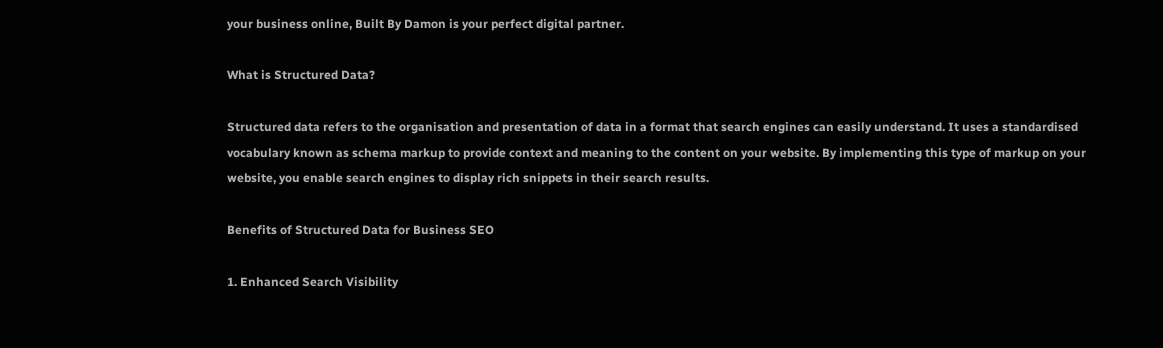your business online, Built By Damon is your perfect digital partner.

What is Structured Data?

Structured data refers to the organisation and presentation of data in a format that search engines can easily understand. It uses a standardised vocabulary known as schema markup to provide context and meaning to the content on your website. By implementing this type of markup on your website, you enable search engines to display rich snippets in their search results.

Benefits of Structured Data for Business SEO

1. Enhanced Search Visibility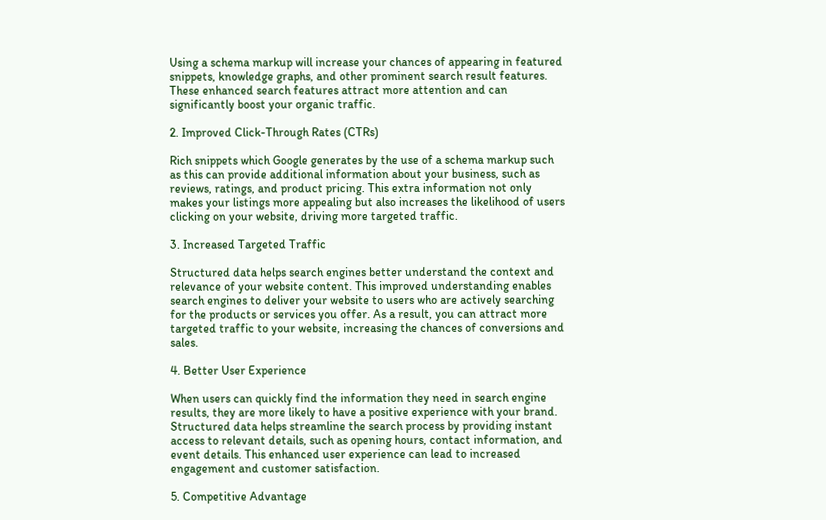Using a schema markup will increase your chances of appearing in featured snippets, knowledge graphs, and other prominent search result features. These enhanced search features attract more attention and can significantly boost your organic traffic.

2. Improved Click-Through Rates (CTRs)

Rich snippets which Google generates by the use of a schema markup such as this can provide additional information about your business, such as reviews, ratings, and product pricing. This extra information not only makes your listings more appealing but also increases the likelihood of users clicking on your website, driving more targeted traffic.

3. Increased Targeted Traffic

Structured data helps search engines better understand the context and relevance of your website content. This improved understanding enables search engines to deliver your website to users who are actively searching for the products or services you offer. As a result, you can attract more targeted traffic to your website, increasing the chances of conversions and sales.

4. Better User Experience

When users can quickly find the information they need in search engine results, they are more likely to have a positive experience with your brand. Structured data helps streamline the search process by providing instant access to relevant details, such as opening hours, contact information, and event details. This enhanced user experience can lead to increased engagement and customer satisfaction.

5. Competitive Advantage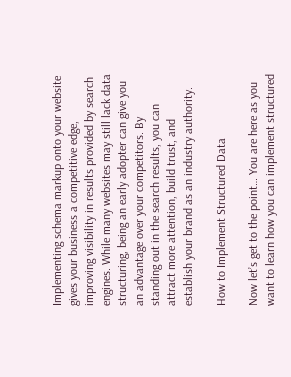Implementing schema markup onto your website gives your business a competitive edge, improving visibility in results provided by search engines. While many websites may still lack data structuring, being an early adopter can give you an advantage over your competitors. By standing out in the search results, you can attract more attention, build trust, and establish your brand as an industry authority.

How to Implement Structured Data

Now let’s get to the point… You are here as you want to learn how you can implement structured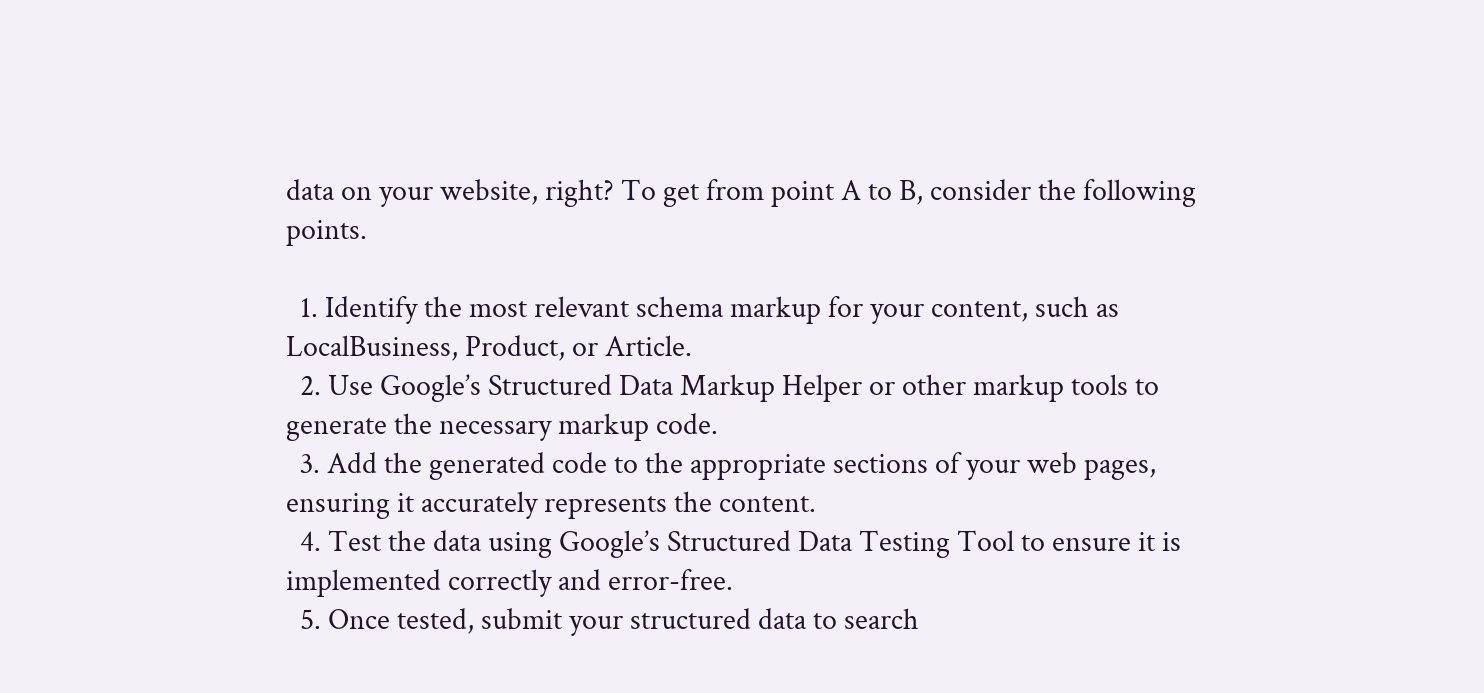data on your website, right? To get from point A to B, consider the following points.

  1. Identify the most relevant schema markup for your content, such as LocalBusiness, Product, or Article.
  2. Use Google’s Structured Data Markup Helper or other markup tools to generate the necessary markup code.
  3. Add the generated code to the appropriate sections of your web pages, ensuring it accurately represents the content.
  4. Test the data using Google’s Structured Data Testing Tool to ensure it is implemented correctly and error-free.
  5. Once tested, submit your structured data to search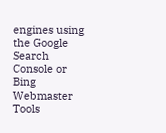engines using the Google Search Console or Bing Webmaster Tools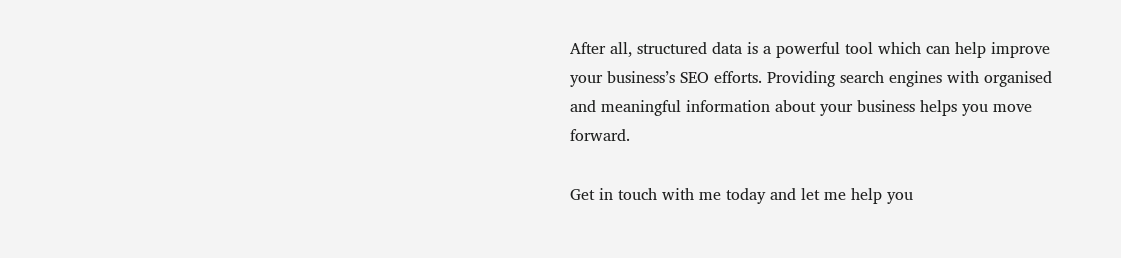After all, structured data is a powerful tool which can help improve your business’s SEO efforts. Providing search engines with organised and meaningful information about your business helps you move forward.

Get in touch with me today and let me help you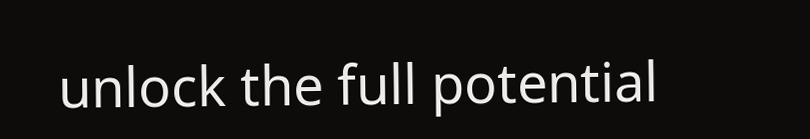unlock the full potential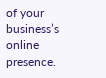of your business’s online presence.